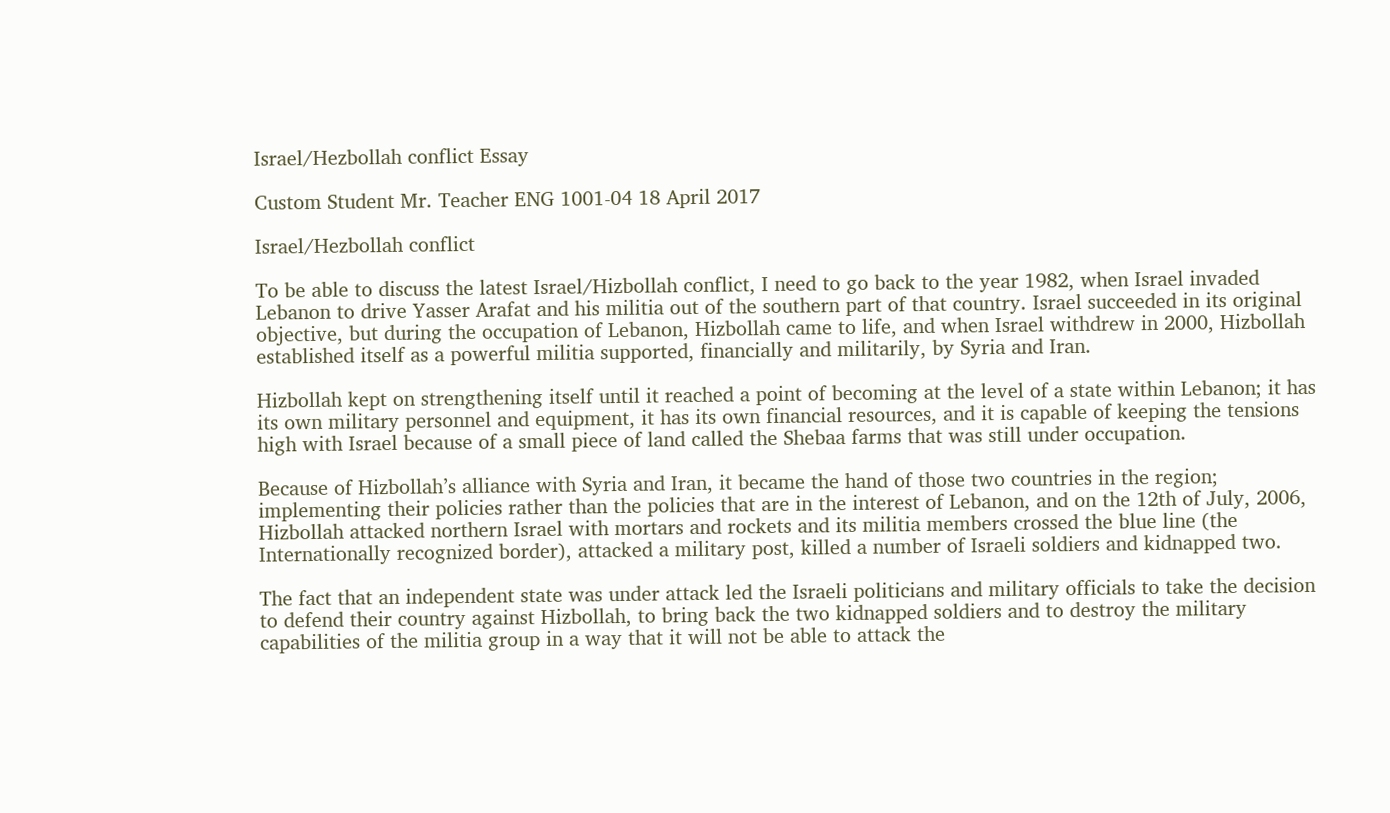Israel/Hezbollah conflict Essay

Custom Student Mr. Teacher ENG 1001-04 18 April 2017

Israel/Hezbollah conflict

To be able to discuss the latest Israel/Hizbollah conflict, I need to go back to the year 1982, when Israel invaded Lebanon to drive Yasser Arafat and his militia out of the southern part of that country. Israel succeeded in its original objective, but during the occupation of Lebanon, Hizbollah came to life, and when Israel withdrew in 2000, Hizbollah established itself as a powerful militia supported, financially and militarily, by Syria and Iran.

Hizbollah kept on strengthening itself until it reached a point of becoming at the level of a state within Lebanon; it has its own military personnel and equipment, it has its own financial resources, and it is capable of keeping the tensions high with Israel because of a small piece of land called the Shebaa farms that was still under occupation.

Because of Hizbollah’s alliance with Syria and Iran, it became the hand of those two countries in the region; implementing their policies rather than the policies that are in the interest of Lebanon, and on the 12th of July, 2006, Hizbollah attacked northern Israel with mortars and rockets and its militia members crossed the blue line (the Internationally recognized border), attacked a military post, killed a number of Israeli soldiers and kidnapped two.

The fact that an independent state was under attack led the Israeli politicians and military officials to take the decision to defend their country against Hizbollah, to bring back the two kidnapped soldiers and to destroy the military capabilities of the militia group in a way that it will not be able to attack the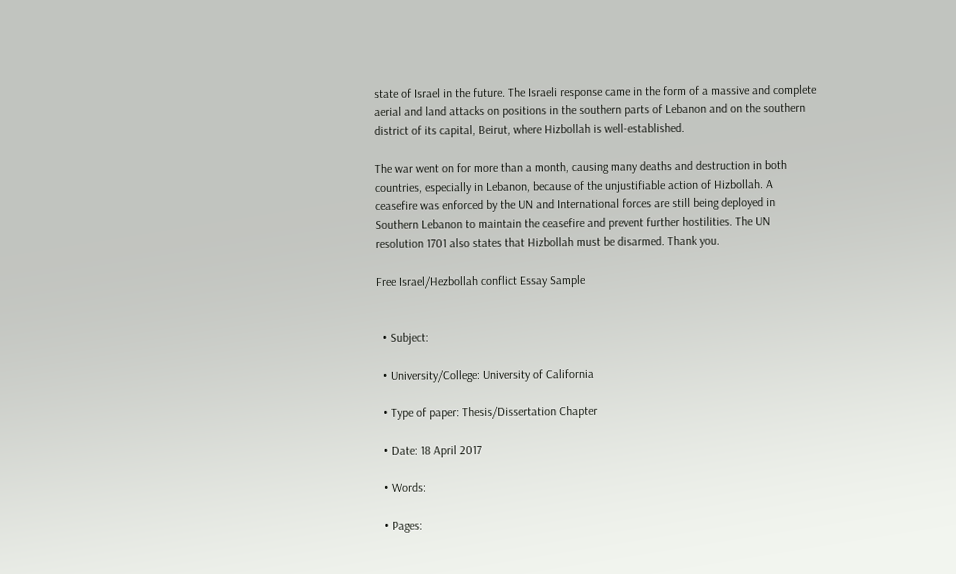state of Israel in the future. The Israeli response came in the form of a massive and complete aerial and land attacks on positions in the southern parts of Lebanon and on the southern district of its capital, Beirut, where Hizbollah is well-established.

The war went on for more than a month, causing many deaths and destruction in both countries, especially in Lebanon, because of the unjustifiable action of Hizbollah. A ceasefire was enforced by the UN and International forces are still being deployed in Southern Lebanon to maintain the ceasefire and prevent further hostilities. The UN resolution 1701 also states that Hizbollah must be disarmed. Thank you.

Free Israel/Hezbollah conflict Essay Sample


  • Subject:

  • University/College: University of California

  • Type of paper: Thesis/Dissertation Chapter

  • Date: 18 April 2017

  • Words:

  • Pages: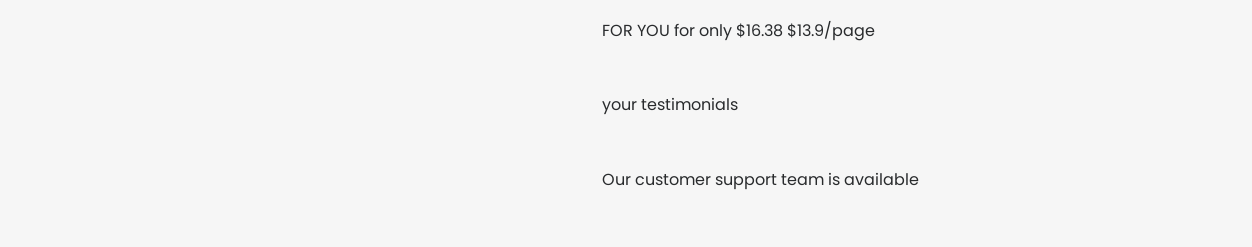FOR YOU for only $16.38 $13.9/page

your testimonials

Our customer support team is available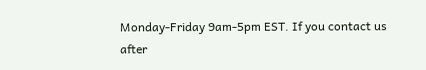Monday-Friday 9am-5pm EST. If you contact us after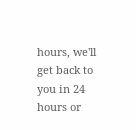hours, we'll get back to you in 24 hours or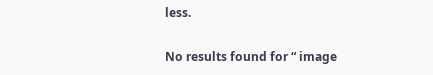less.

No results found for “ image